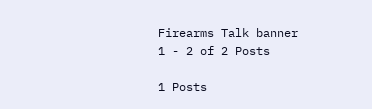Firearms Talk banner
1 - 2 of 2 Posts

1 Posts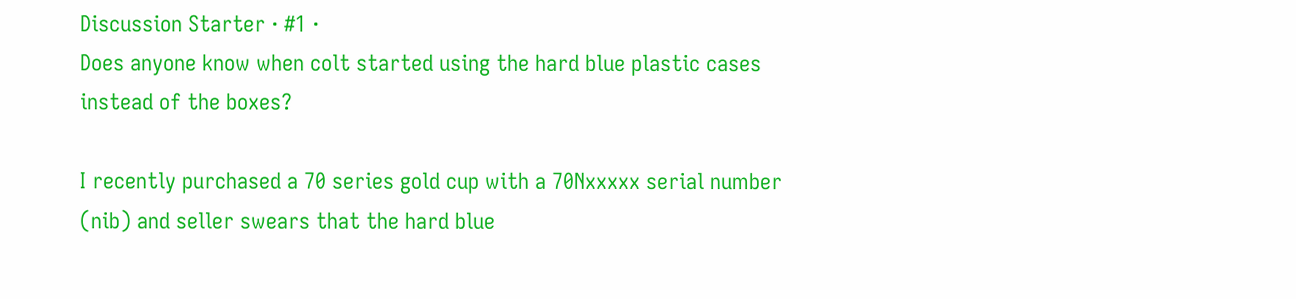Discussion Starter · #1 ·
Does anyone know when colt started using the hard blue plastic cases instead of the boxes?

I recently purchased a 70 series gold cup with a 70Nxxxxx serial number (nib) and seller swears that the hard blue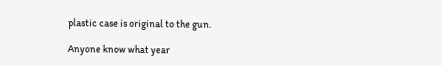plastic case is original to the gun.

Anyone know what year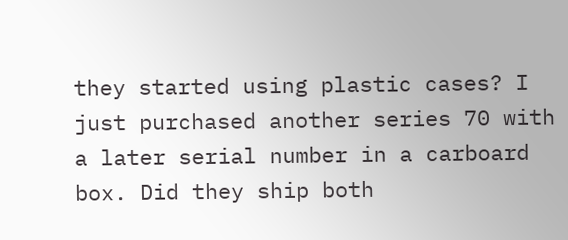they started using plastic cases? I just purchased another series 70 with a later serial number in a carboard box. Did they ship both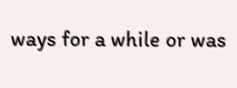ways for a while or was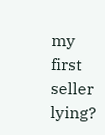my first seller lying?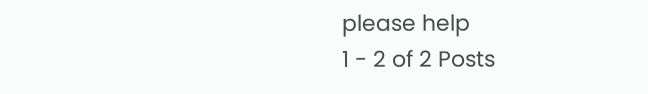please help
1 - 2 of 2 Posts